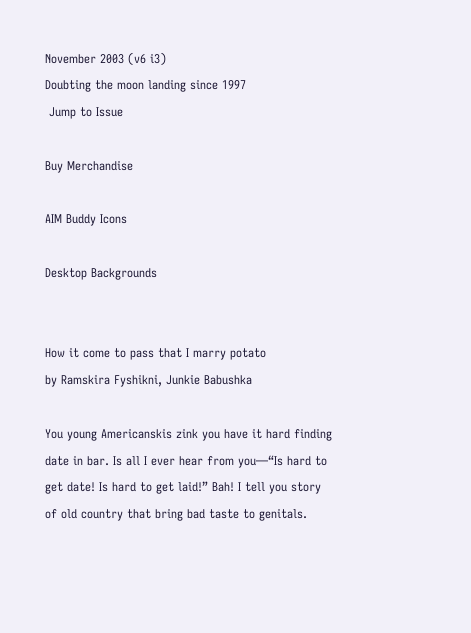November 2003 (v6 i3)
Doubting the moon landing since 1997
 Jump to Issue

Buy Merchandise

AIM Buddy Icons

Desktop Backgrounds


How it come to pass that I marry potato
by Ramskira Fyshikni, Junkie Babushka

You young Americanskis zink you have it hard finding date in bar. Is all I ever hear from you—“Is hard to get date! Is hard to get laid!” Bah! I tell you story of old country that bring bad taste to genitals.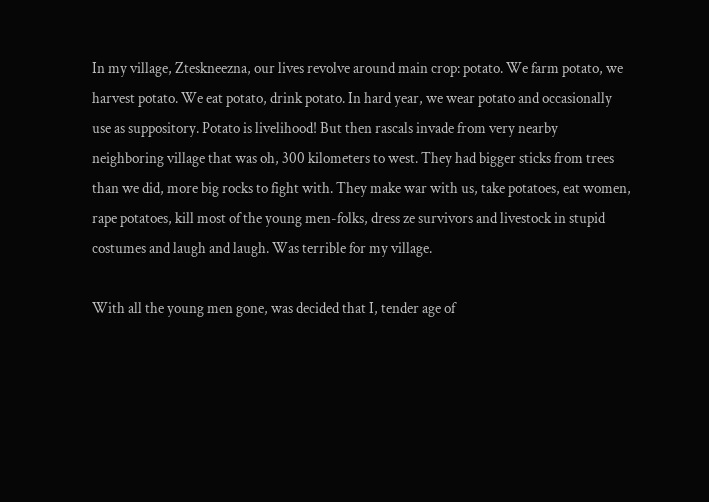In my village, Zteskneezna, our lives revolve around main crop: potato. We farm potato, we harvest potato. We eat potato, drink potato. In hard year, we wear potato and occasionally use as suppository. Potato is livelihood! But then rascals invade from very nearby neighboring village that was oh, 300 kilometers to west. They had bigger sticks from trees than we did, more big rocks to fight with. They make war with us, take potatoes, eat women, rape potatoes, kill most of the young men-folks, dress ze survivors and livestock in stupid costumes and laugh and laugh. Was terrible for my village.

With all the young men gone, was decided that I, tender age of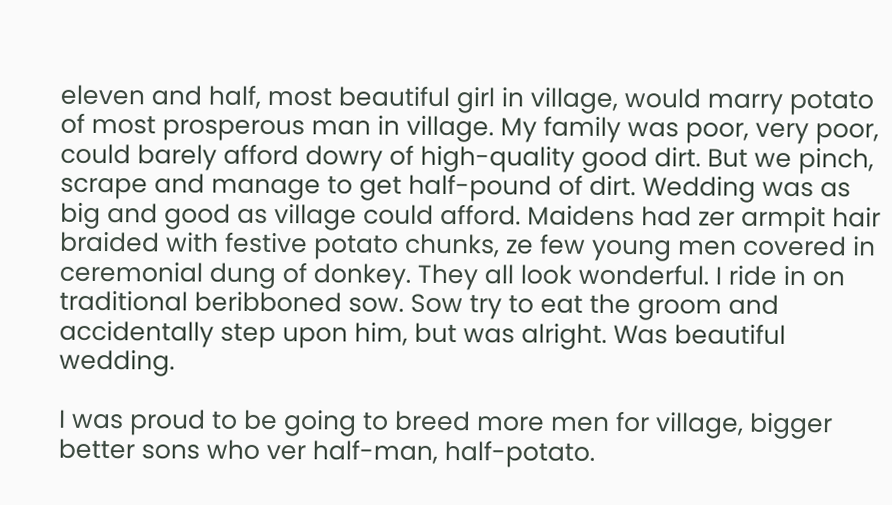eleven and half, most beautiful girl in village, would marry potato of most prosperous man in village. My family was poor, very poor, could barely afford dowry of high-quality good dirt. But we pinch, scrape and manage to get half-pound of dirt. Wedding was as big and good as village could afford. Maidens had zer armpit hair braided with festive potato chunks, ze few young men covered in ceremonial dung of donkey. They all look wonderful. I ride in on traditional beribboned sow. Sow try to eat the groom and accidentally step upon him, but was alright. Was beautiful wedding.

I was proud to be going to breed more men for village, bigger better sons who ver half-man, half-potato.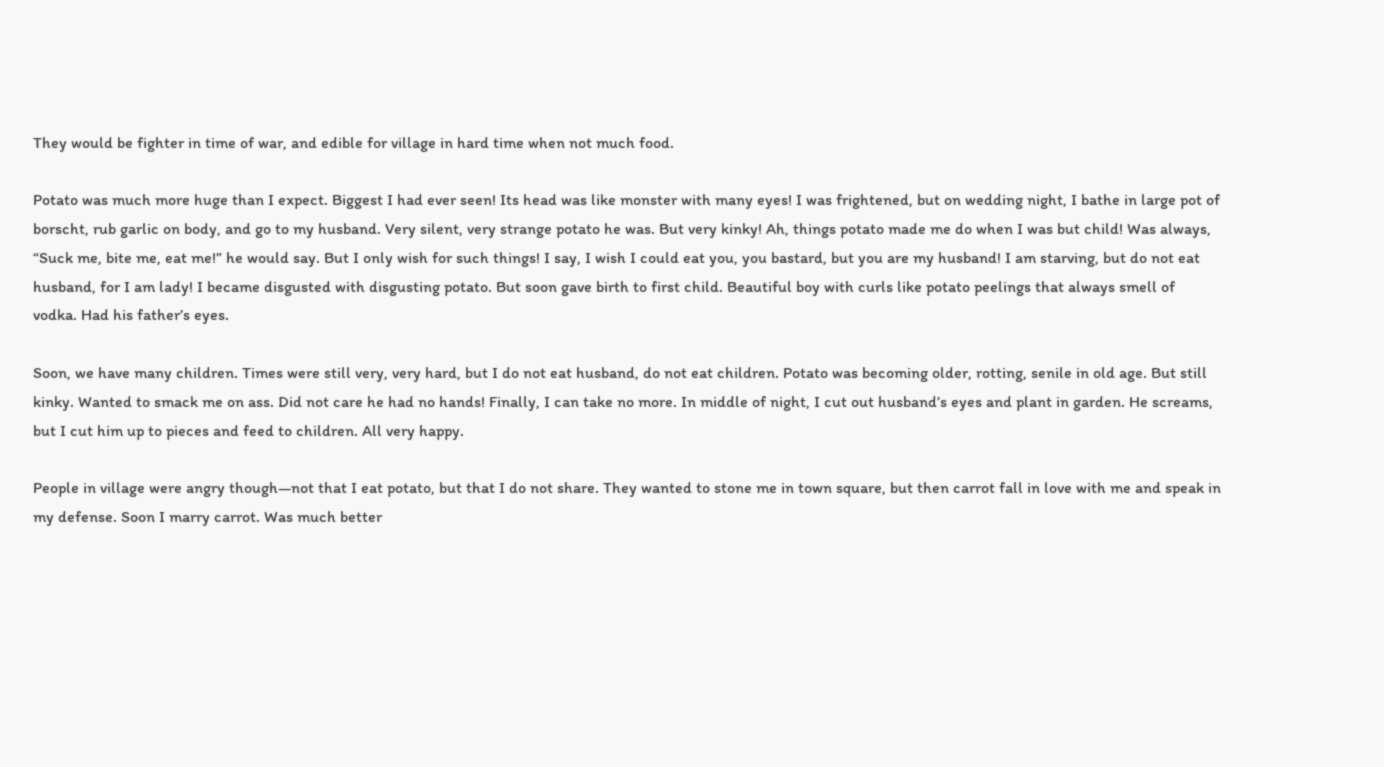They would be fighter in time of war, and edible for village in hard time when not much food.

Potato was much more huge than I expect. Biggest I had ever seen! Its head was like monster with many eyes! I was frightened, but on wedding night, I bathe in large pot of borscht, rub garlic on body, and go to my husband. Very silent, very strange potato he was. But very kinky! Ah, things potato made me do when I was but child! Was always, “Suck me, bite me, eat me!” he would say. But I only wish for such things! I say, I wish I could eat you, you bastard, but you are my husband! I am starving, but do not eat husband, for I am lady! I became disgusted with disgusting potato. But soon gave birth to first child. Beautiful boy with curls like potato peelings that always smell of vodka. Had his father’s eyes.

Soon, we have many children. Times were still very, very hard, but I do not eat husband, do not eat children. Potato was becoming older, rotting, senile in old age. But still kinky. Wanted to smack me on ass. Did not care he had no hands! Finally, I can take no more. In middle of night, I cut out husband’s eyes and plant in garden. He screams, but I cut him up to pieces and feed to children. All very happy.

People in village were angry though—not that I eat potato, but that I do not share. They wanted to stone me in town square, but then carrot fall in love with me and speak in my defense. Soon I marry carrot. Was much better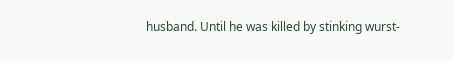husband. Until he was killed by stinking wurst-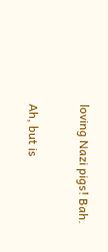loving Nazi pigs! Bah.

Ah, but is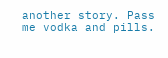another story. Pass me vodka and pills.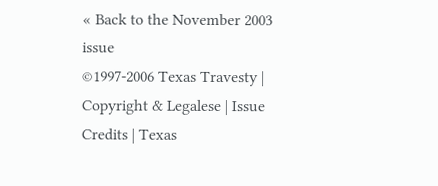« Back to the November 2003 issue
©1997-2006 Texas Travesty | Copyright & Legalese | Issue Credits | Texas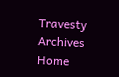Travesty Archives Home